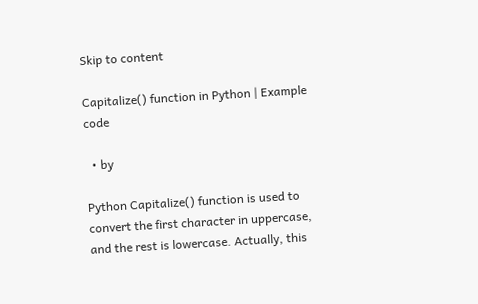Skip to content

Capitalize() function in Python | Example code

  • by

Python Capitalize() function is used to convert the first character in uppercase, and the rest is lowercase. Actually, this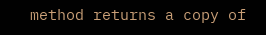method returns a copy of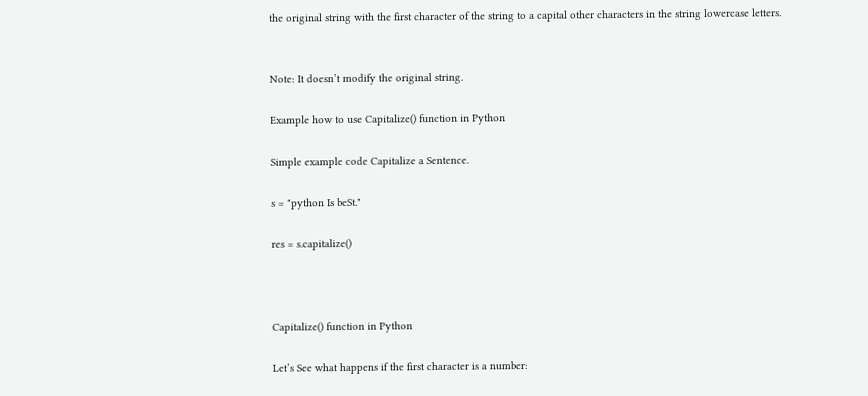the original string with the first character of the string to a capital other characters in the string lowercase letters.


Note: It doesn’t modify the original string.

Example how to use Capitalize() function in Python

Simple example code Capitalize a Sentence.

s = "python Is beSt."

res = s.capitalize()



Capitalize() function in Python

Let’s See what happens if the first character is a number: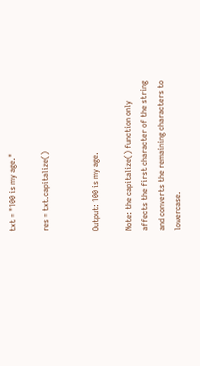txt = "100 is my age."

res = txt.capitalize()


Output: 100 is my age.

Note: the capitalize() function only affects the first character of the string and converts the remaining characters to lowercase.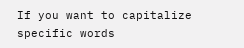If you want to capitalize specific words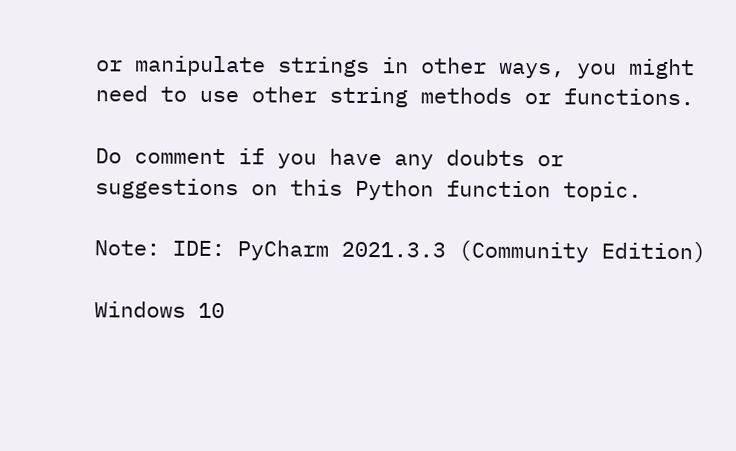or manipulate strings in other ways, you might need to use other string methods or functions.

Do comment if you have any doubts or suggestions on this Python function topic.

Note: IDE: PyCharm 2021.3.3 (Community Edition)

Windows 10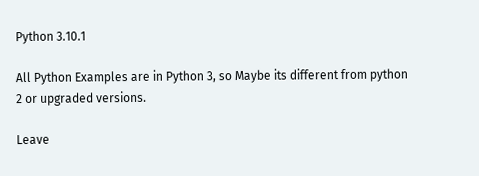Python 3.10.1

All Python Examples are in Python 3, so Maybe its different from python 2 or upgraded versions.

Leave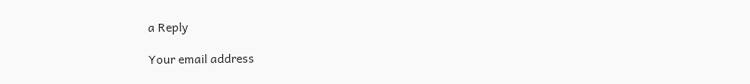a Reply

Your email address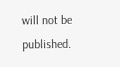will not be published.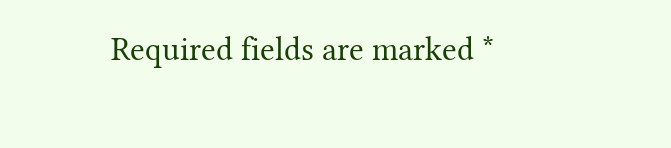Required fields are marked *